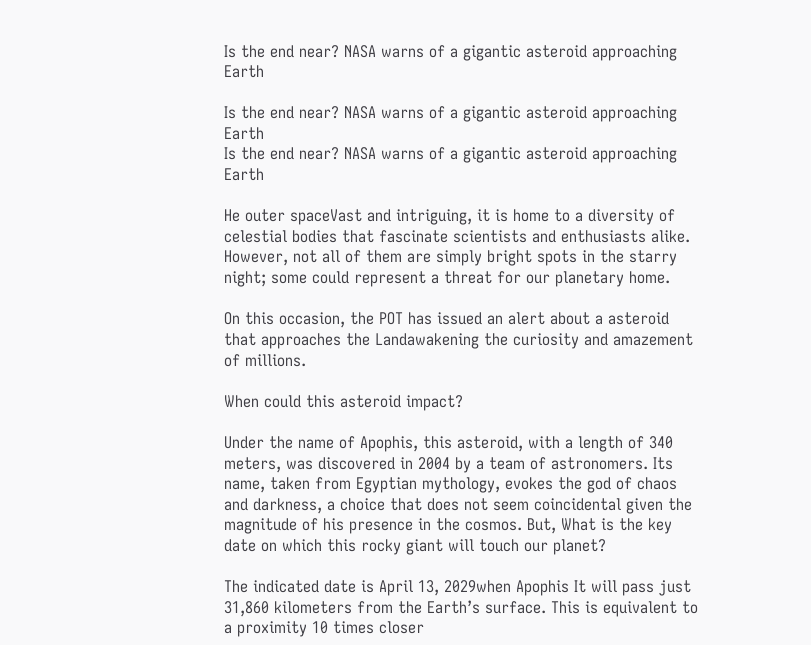Is the end near? NASA warns of a gigantic asteroid approaching Earth

Is the end near? NASA warns of a gigantic asteroid approaching Earth
Is the end near? NASA warns of a gigantic asteroid approaching Earth

He outer spaceVast and intriguing, it is home to a diversity of celestial bodies that fascinate scientists and enthusiasts alike. However, not all of them are simply bright spots in the starry night; some could represent a threat for our planetary home.

On this occasion, the POT has issued an alert about a asteroid that approaches the Landawakening the curiosity and amazement of millions.

When could this asteroid impact?

Under the name of Apophis, this asteroid, with a length of 340 meters, was discovered in 2004 by a team of astronomers. Its name, taken from Egyptian mythology, evokes the god of chaos and darkness, a choice that does not seem coincidental given the magnitude of his presence in the cosmos. But, What is the key date on which this rocky giant will touch our planet?

The indicated date is April 13, 2029when Apophis It will pass just 31,860 kilometers from the Earth’s surface. This is equivalent to a proximity 10 times closer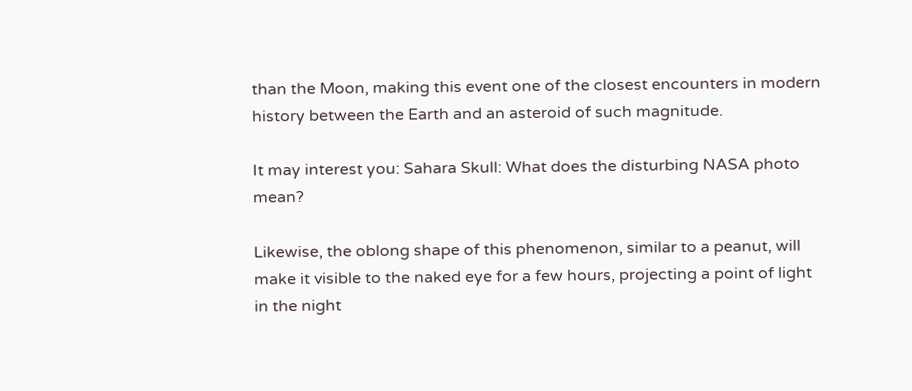than the Moon, making this event one of the closest encounters in modern history between the Earth and an asteroid of such magnitude.

It may interest you: Sahara Skull: What does the disturbing NASA photo mean?

Likewise, the oblong shape of this phenomenon, similar to a peanut, will make it visible to the naked eye for a few hours, projecting a point of light in the night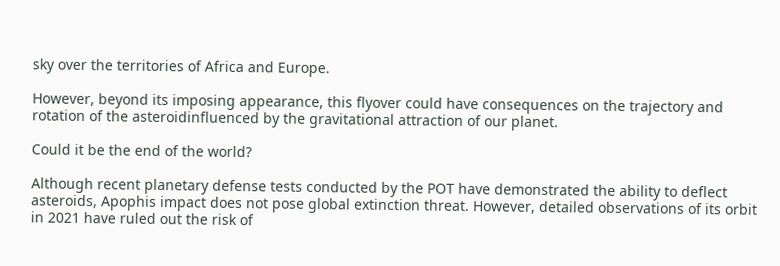sky over the territories of Africa and Europe.

However, beyond its imposing appearance, this flyover could have consequences on the trajectory and rotation of the asteroidinfluenced by the gravitational attraction of our planet.

Could it be the end of the world?

Although recent planetary defense tests conducted by the POT have demonstrated the ability to deflect asteroids, Apophis impact does not pose global extinction threat. However, detailed observations of its orbit in 2021 have ruled out the risk of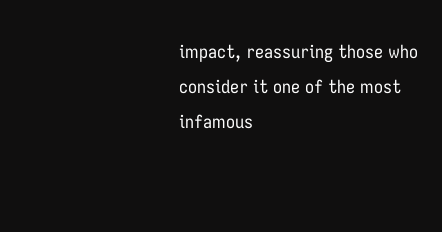impact, reassuring those who consider it one of the most infamous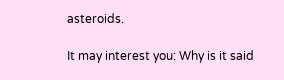asteroids.

It may interest you: Why is it said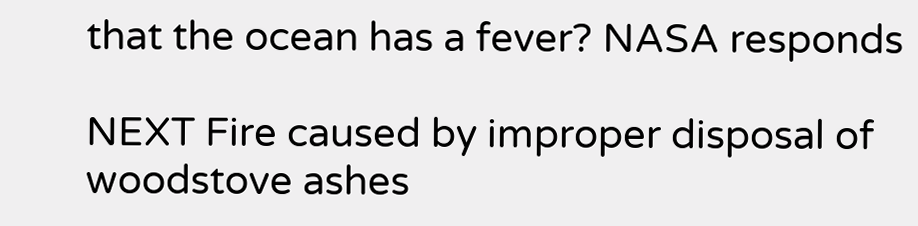that the ocean has a fever? NASA responds

NEXT Fire caused by improper disposal of woodstove ashes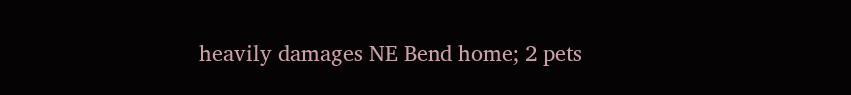heavily damages NE Bend home; 2 pets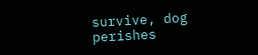survive, dog perishes